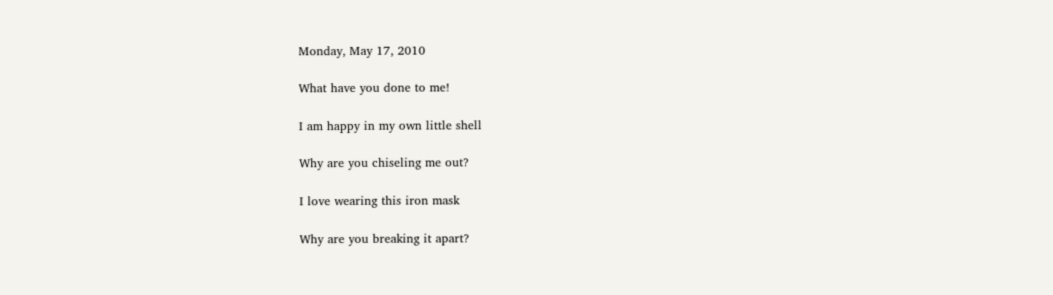Monday, May 17, 2010

What have you done to me!

I am happy in my own little shell

Why are you chiseling me out?

I love wearing this iron mask

Why are you breaking it apart?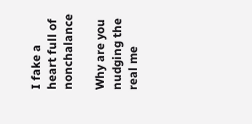I fake a heart full of nonchalance

Why are you nudging the real me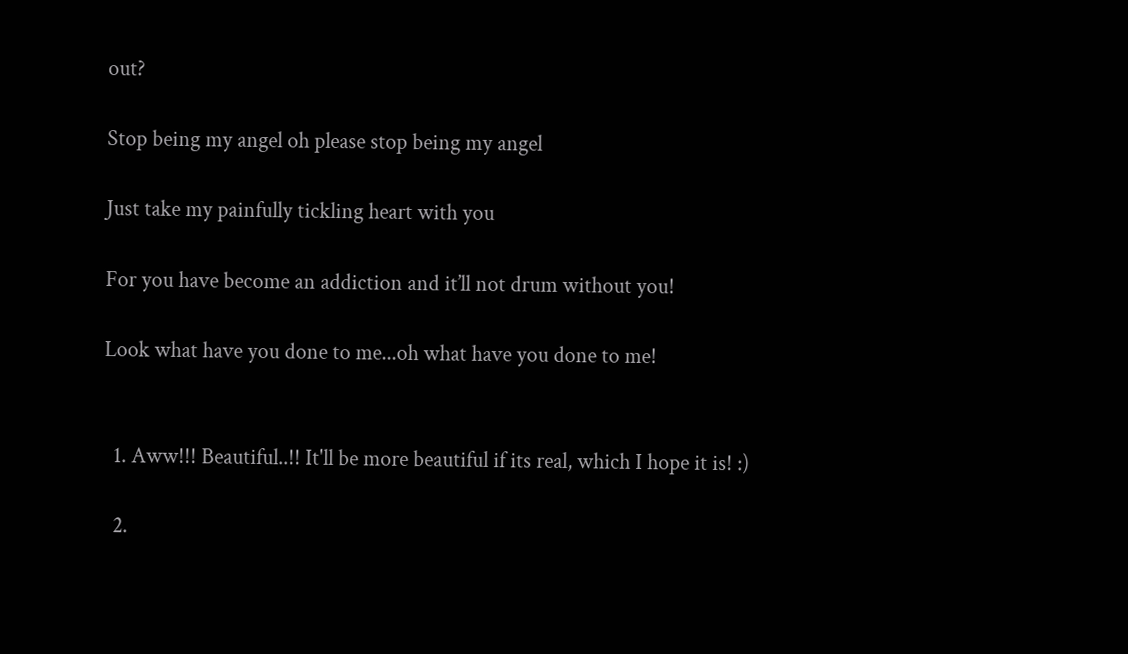out?

Stop being my angel oh please stop being my angel

Just take my painfully tickling heart with you

For you have become an addiction and it’ll not drum without you!

Look what have you done to me...oh what have you done to me!


  1. Aww!!! Beautiful..!! It'll be more beautiful if its real, which I hope it is! :)

  2.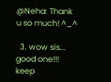@Neha: Thank u so much! ^_^

  3. wow sis... good one!!! keep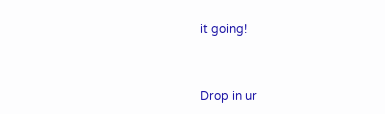it going!


Drop in ur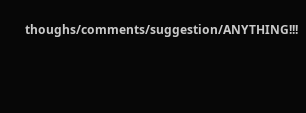thoughs/comments/suggestion/ANYTHING!!!